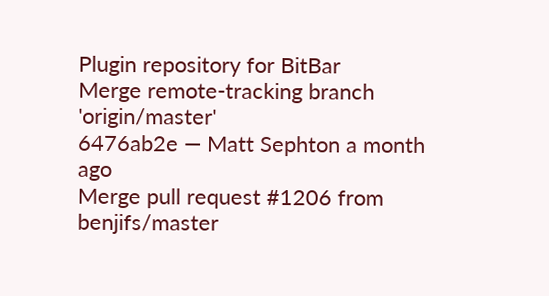Plugin repository for BitBar
Merge remote-tracking branch 'origin/master'
6476ab2e — Matt Sephton a month ago
Merge pull request #1206 from benjifs/master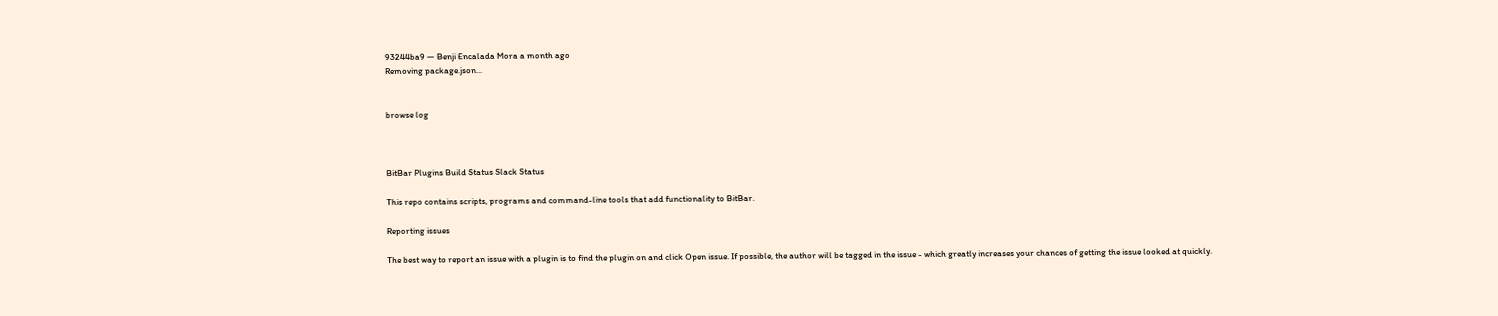93244ba9 — Benji Encalada Mora a month ago
Removing package.json...


browse log



BitBar Plugins Build Status Slack Status

This repo contains scripts, programs and command-line tools that add functionality to BitBar.

Reporting issues

The best way to report an issue with a plugin is to find the plugin on and click Open issue. If possible, the author will be tagged in the issue - which greatly increases your chances of getting the issue looked at quickly.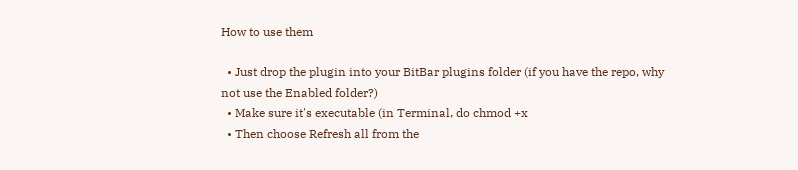How to use them

  • Just drop the plugin into your BitBar plugins folder (if you have the repo, why not use the Enabled folder?)
  • Make sure it's executable (in Terminal, do chmod +x
  • Then choose Refresh all from the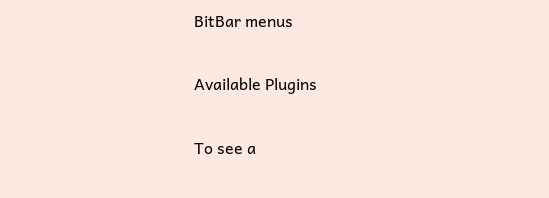BitBar menus

Available Plugins

To see a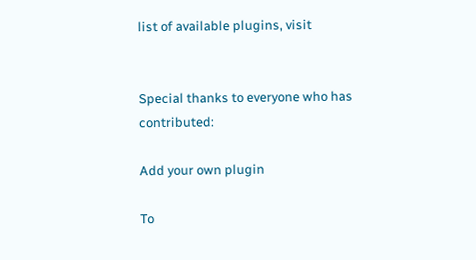list of available plugins, visit


Special thanks to everyone who has contributed:

Add your own plugin

To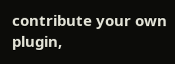contribute your own plugin,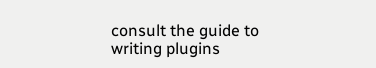consult the guide to writing plugins